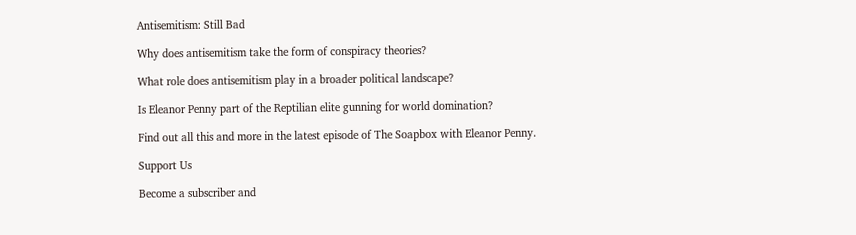Antisemitism: Still Bad

Why does antisemitism take the form of conspiracy theories?

What role does antisemitism play in a broader political landscape?

Is Eleanor Penny part of the Reptilian elite gunning for world domination?

Find out all this and more in the latest episode of The Soapbox with Eleanor Penny.

Support Us

Become a subscriber and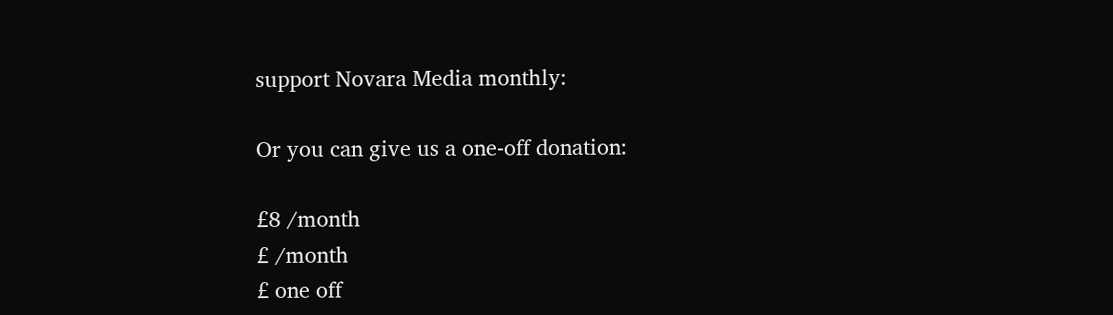support Novara Media monthly:

Or you can give us a one-off donation:

£8 /month
£ /month
£ one off